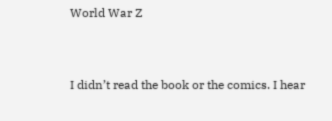World War Z


I didn’t read the book or the comics. I hear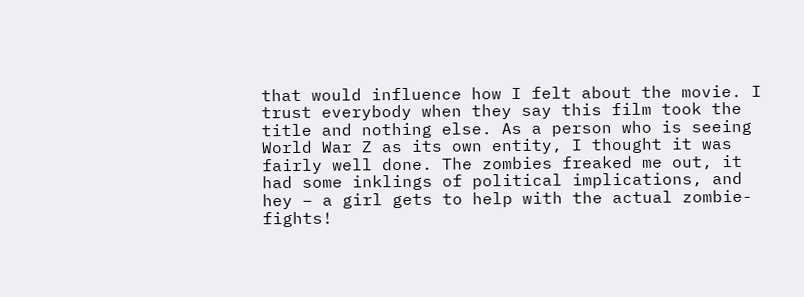that would influence how I felt about the movie. I trust everybody when they say this film took the title and nothing else. As a person who is seeing World War Z as its own entity, I thought it was fairly well done. The zombies freaked me out, it had some inklings of political implications, and hey – a girl gets to help with the actual zombie-fights!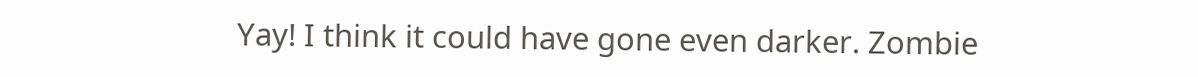Yay! I think it could have gone even darker. Zombie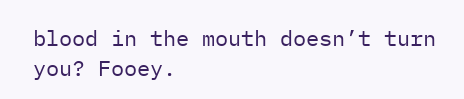blood in the mouth doesn’t turn you? Fooey.